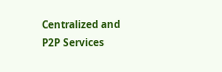Centralized and P2P Services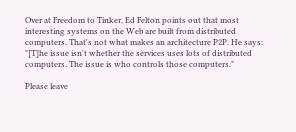Over at Freedom to Tinker, Ed Felton points out that most interesting systems on the Web are built from distributed computers. That's not what makes an architecture P2P. He says: "[T]he issue isn't whether the services uses lots of distributed computers. The issue is who controls those computers."

Please leave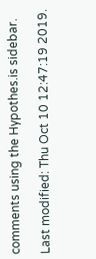comments using the Hypothes.is sidebar.

Last modified: Thu Oct 10 12:47:19 2019.